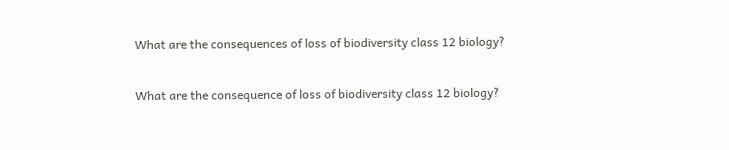What are the consequences of loss of biodiversity class 12 biology?

What are the consequence of loss of biodiversity class 12 biology?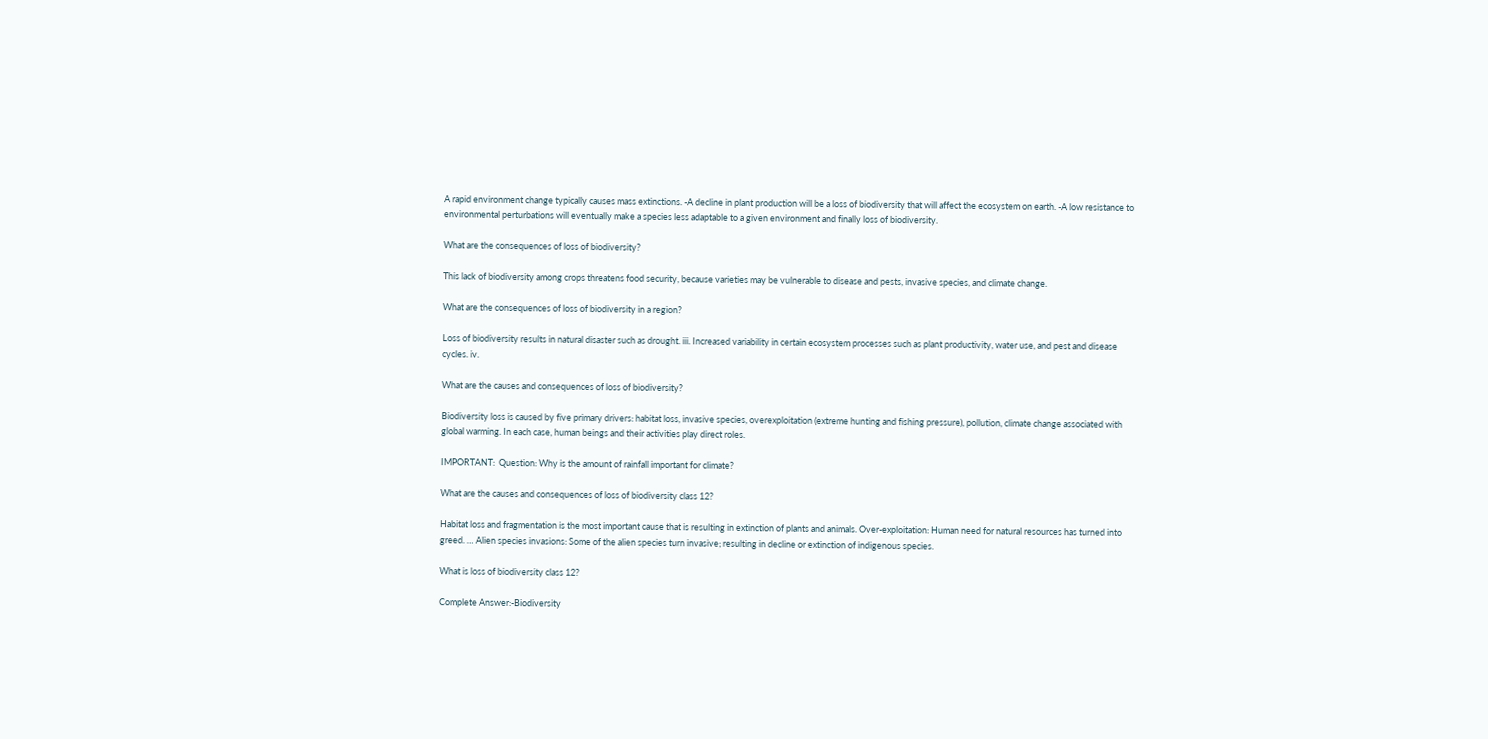A rapid environment change typically causes mass extinctions. -A decline in plant production will be a loss of biodiversity that will affect the ecosystem on earth. -A low resistance to environmental perturbations will eventually make a species less adaptable to a given environment and finally loss of biodiversity.

What are the consequences of loss of biodiversity?

This lack of biodiversity among crops threatens food security, because varieties may be vulnerable to disease and pests, invasive species, and climate change.

What are the consequences of loss of biodiversity in a region?

Loss of biodiversity results in natural disaster such as drought. iii. Increased variability in certain ecosystem processes such as plant productivity, water use, and pest and disease cycles. iv.

What are the causes and consequences of loss of biodiversity?

Biodiversity loss is caused by five primary drivers: habitat loss, invasive species, overexploitation (extreme hunting and fishing pressure), pollution, climate change associated with global warming. In each case, human beings and their activities play direct roles.

IMPORTANT:  Question: Why is the amount of rainfall important for climate?

What are the causes and consequences of loss of biodiversity class 12?

Habitat loss and fragmentation is the most important cause that is resulting in extinction of plants and animals. Over-exploitation: Human need for natural resources has turned into greed. … Alien species invasions: Some of the alien species turn invasive; resulting in decline or extinction of indigenous species.

What is loss of biodiversity class 12?

Complete Answer:-Biodiversity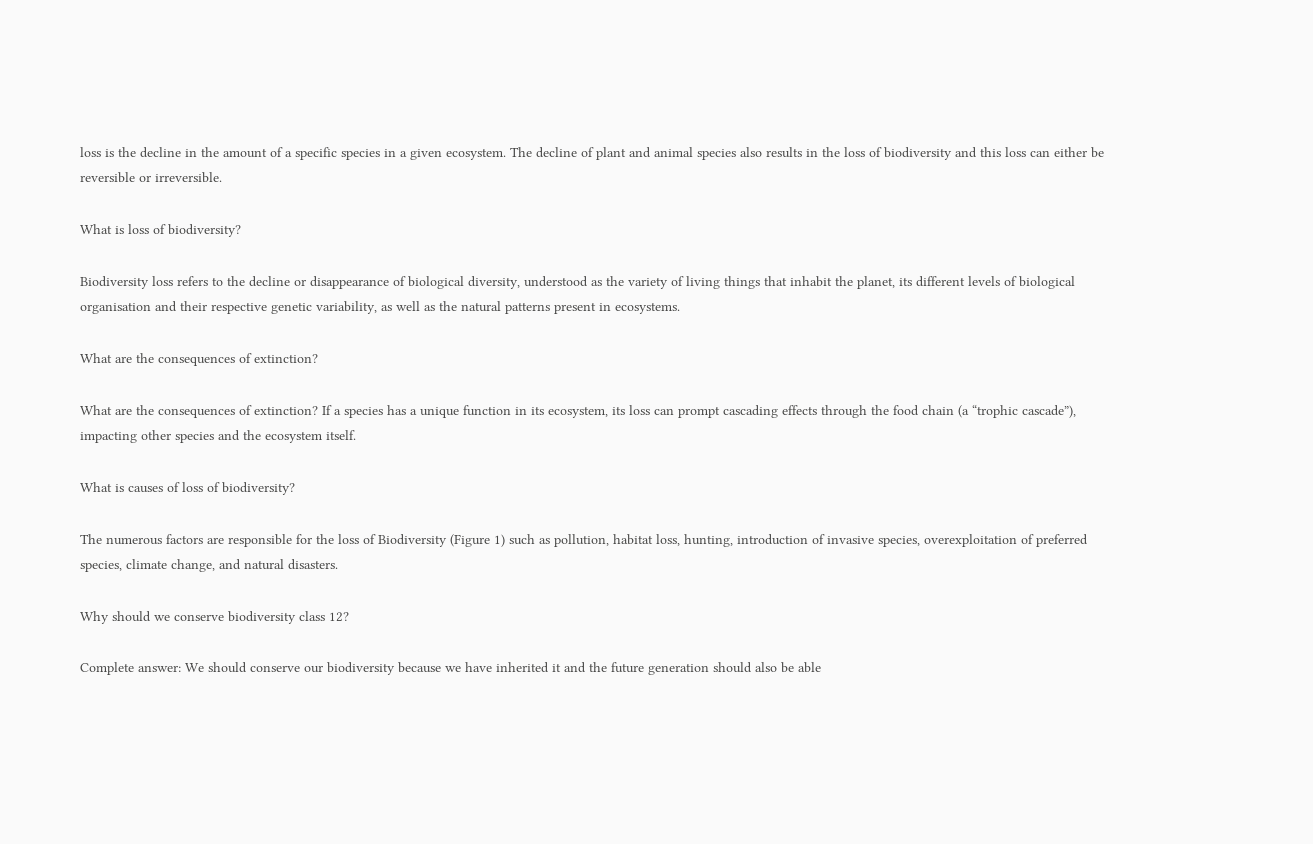loss is the decline in the amount of a specific species in a given ecosystem. The decline of plant and animal species also results in the loss of biodiversity and this loss can either be reversible or irreversible.

What is loss of biodiversity?

Biodiversity loss refers to the decline or disappearance of biological diversity, understood as the variety of living things that inhabit the planet, its different levels of biological organisation and their respective genetic variability, as well as the natural patterns present in ecosystems.

What are the consequences of extinction?

What are the consequences of extinction? If a species has a unique function in its ecosystem, its loss can prompt cascading effects through the food chain (a “trophic cascade”), impacting other species and the ecosystem itself.

What is causes of loss of biodiversity?

The numerous factors are responsible for the loss of Biodiversity (Figure 1) such as pollution, habitat loss, hunting, introduction of invasive species, overexploitation of preferred species, climate change, and natural disasters.

Why should we conserve biodiversity class 12?

Complete answer: We should conserve our biodiversity because we have inherited it and the future generation should also be able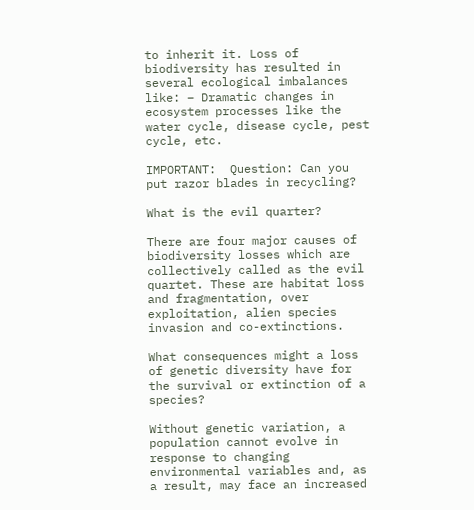to inherit it. Loss of biodiversity has resulted in several ecological imbalances like: – Dramatic changes in ecosystem processes like the water cycle, disease cycle, pest cycle, etc.

IMPORTANT:  Question: Can you put razor blades in recycling?

What is the evil quarter?

There are four major causes of biodiversity losses which are collectively called as the evil quartet. These are habitat loss and fragmentation, over exploitation, alien species invasion and co-extinctions.

What consequences might a loss of genetic diversity have for the survival or extinction of a species?

Without genetic variation, a population cannot evolve in response to changing environmental variables and, as a result, may face an increased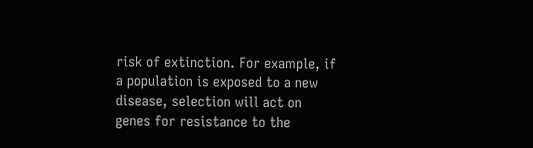risk of extinction. For example, if a population is exposed to a new disease, selection will act on genes for resistance to the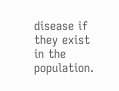disease if they exist in the population.